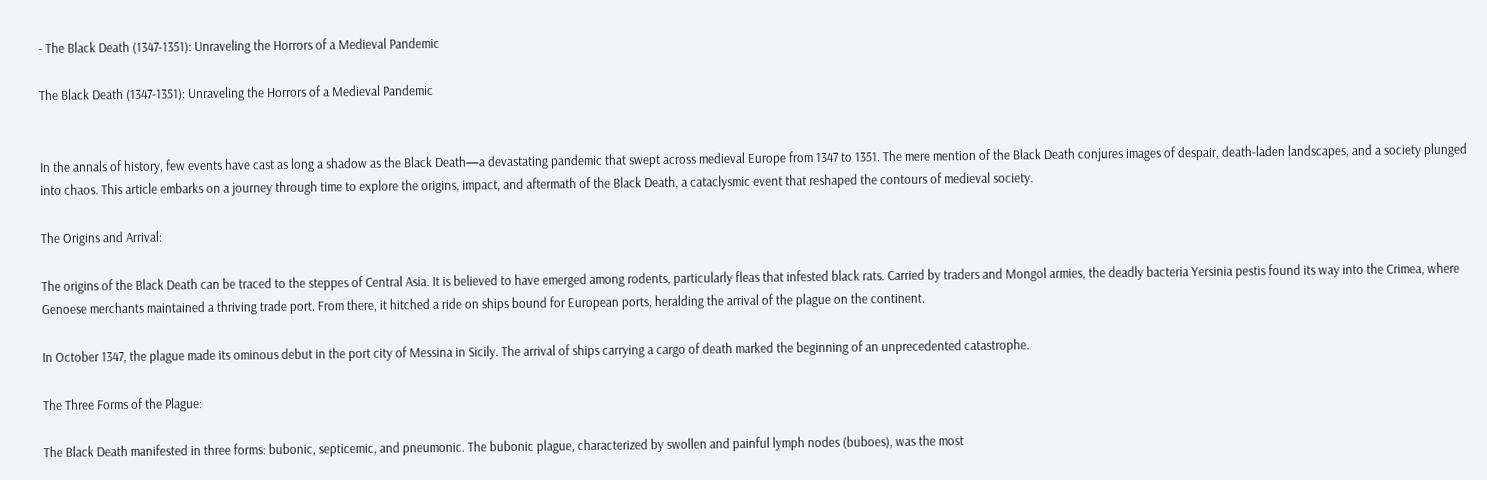- The Black Death (1347-1351): Unraveling the Horrors of a Medieval Pandemic

The Black Death (1347-1351): Unraveling the Horrors of a Medieval Pandemic


In the annals of history, few events have cast as long a shadow as the Black Death—a devastating pandemic that swept across medieval Europe from 1347 to 1351. The mere mention of the Black Death conjures images of despair, death-laden landscapes, and a society plunged into chaos. This article embarks on a journey through time to explore the origins, impact, and aftermath of the Black Death, a cataclysmic event that reshaped the contours of medieval society.

The Origins and Arrival:

The origins of the Black Death can be traced to the steppes of Central Asia. It is believed to have emerged among rodents, particularly fleas that infested black rats. Carried by traders and Mongol armies, the deadly bacteria Yersinia pestis found its way into the Crimea, where Genoese merchants maintained a thriving trade port. From there, it hitched a ride on ships bound for European ports, heralding the arrival of the plague on the continent.

In October 1347, the plague made its ominous debut in the port city of Messina in Sicily. The arrival of ships carrying a cargo of death marked the beginning of an unprecedented catastrophe.

The Three Forms of the Plague:

The Black Death manifested in three forms: bubonic, septicemic, and pneumonic. The bubonic plague, characterized by swollen and painful lymph nodes (buboes), was the most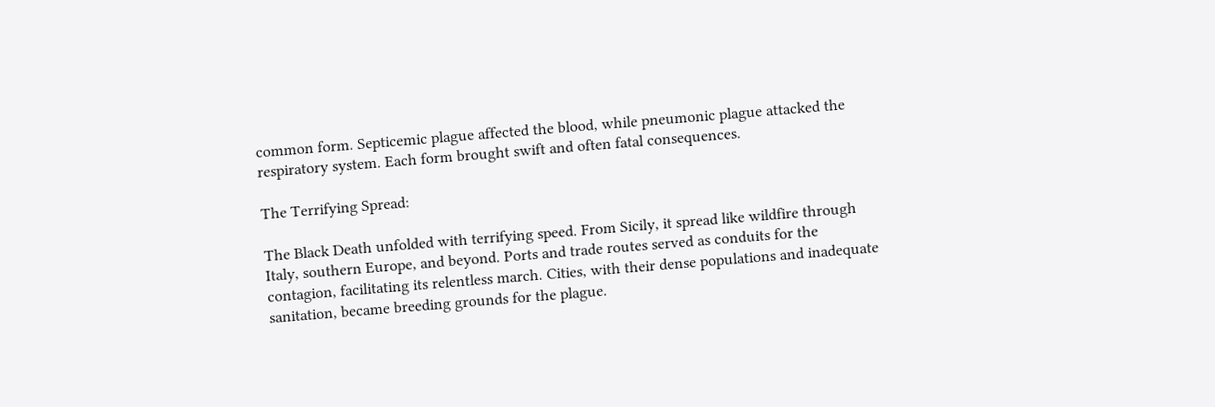common form. Septicemic plague affected the blood, while pneumonic plague attacked the respiratory system. Each form brought swift and often fatal consequences.

The Terrifying Spread:

The Black Death unfolded with terrifying speed. From Sicily, it spread like wildfire through Italy, southern Europe, and beyond. Ports and trade routes served as conduits for the contagion, facilitating its relentless march. Cities, with their dense populations and inadequate sanitation, became breeding grounds for the plague.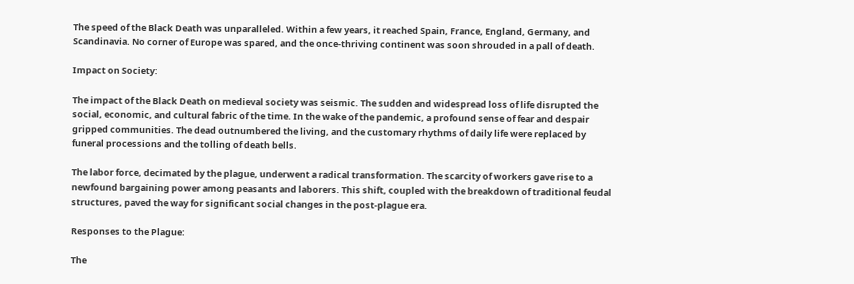The speed of the Black Death was unparalleled. Within a few years, it reached Spain, France, England, Germany, and Scandinavia. No corner of Europe was spared, and the once-thriving continent was soon shrouded in a pall of death.

Impact on Society:

The impact of the Black Death on medieval society was seismic. The sudden and widespread loss of life disrupted the social, economic, and cultural fabric of the time. In the wake of the pandemic, a profound sense of fear and despair gripped communities. The dead outnumbered the living, and the customary rhythms of daily life were replaced by funeral processions and the tolling of death bells.

The labor force, decimated by the plague, underwent a radical transformation. The scarcity of workers gave rise to a newfound bargaining power among peasants and laborers. This shift, coupled with the breakdown of traditional feudal structures, paved the way for significant social changes in the post-plague era.

Responses to the Plague:

The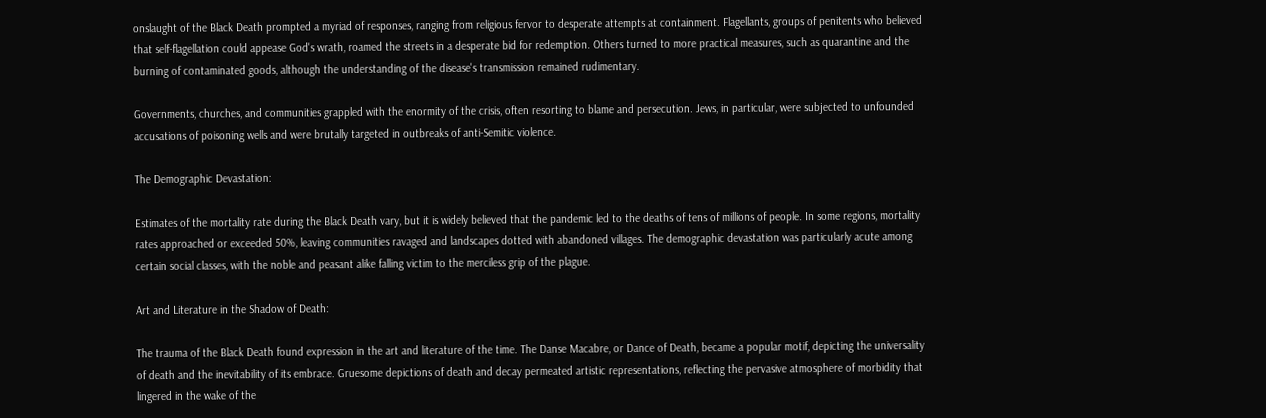onslaught of the Black Death prompted a myriad of responses, ranging from religious fervor to desperate attempts at containment. Flagellants, groups of penitents who believed that self-flagellation could appease God's wrath, roamed the streets in a desperate bid for redemption. Others turned to more practical measures, such as quarantine and the burning of contaminated goods, although the understanding of the disease's transmission remained rudimentary.

Governments, churches, and communities grappled with the enormity of the crisis, often resorting to blame and persecution. Jews, in particular, were subjected to unfounded accusations of poisoning wells and were brutally targeted in outbreaks of anti-Semitic violence.

The Demographic Devastation:

Estimates of the mortality rate during the Black Death vary, but it is widely believed that the pandemic led to the deaths of tens of millions of people. In some regions, mortality rates approached or exceeded 50%, leaving communities ravaged and landscapes dotted with abandoned villages. The demographic devastation was particularly acute among certain social classes, with the noble and peasant alike falling victim to the merciless grip of the plague.

Art and Literature in the Shadow of Death:

The trauma of the Black Death found expression in the art and literature of the time. The Danse Macabre, or Dance of Death, became a popular motif, depicting the universality of death and the inevitability of its embrace. Gruesome depictions of death and decay permeated artistic representations, reflecting the pervasive atmosphere of morbidity that lingered in the wake of the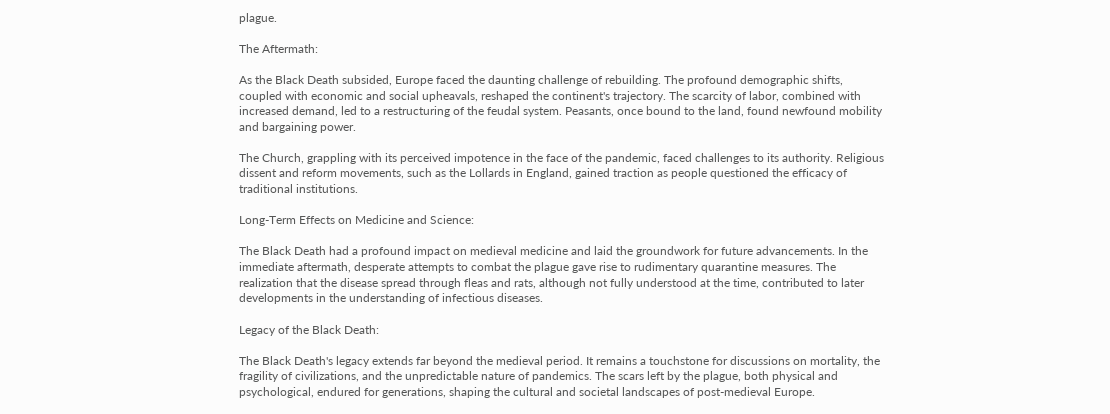plague.

The Aftermath:

As the Black Death subsided, Europe faced the daunting challenge of rebuilding. The profound demographic shifts, coupled with economic and social upheavals, reshaped the continent's trajectory. The scarcity of labor, combined with increased demand, led to a restructuring of the feudal system. Peasants, once bound to the land, found newfound mobility and bargaining power.

The Church, grappling with its perceived impotence in the face of the pandemic, faced challenges to its authority. Religious dissent and reform movements, such as the Lollards in England, gained traction as people questioned the efficacy of traditional institutions.

Long-Term Effects on Medicine and Science:

The Black Death had a profound impact on medieval medicine and laid the groundwork for future advancements. In the immediate aftermath, desperate attempts to combat the plague gave rise to rudimentary quarantine measures. The realization that the disease spread through fleas and rats, although not fully understood at the time, contributed to later developments in the understanding of infectious diseases.

Legacy of the Black Death:

The Black Death's legacy extends far beyond the medieval period. It remains a touchstone for discussions on mortality, the fragility of civilizations, and the unpredictable nature of pandemics. The scars left by the plague, both physical and psychological, endured for generations, shaping the cultural and societal landscapes of post-medieval Europe.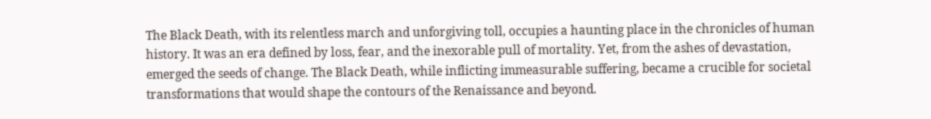The Black Death, with its relentless march and unforgiving toll, occupies a haunting place in the chronicles of human history. It was an era defined by loss, fear, and the inexorable pull of mortality. Yet, from the ashes of devastation, emerged the seeds of change. The Black Death, while inflicting immeasurable suffering, became a crucible for societal transformations that would shape the contours of the Renaissance and beyond.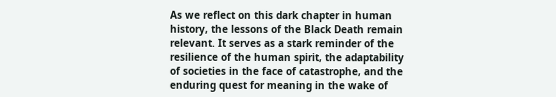As we reflect on this dark chapter in human history, the lessons of the Black Death remain relevant. It serves as a stark reminder of the resilience of the human spirit, the adaptability of societies in the face of catastrophe, and the enduring quest for meaning in the wake of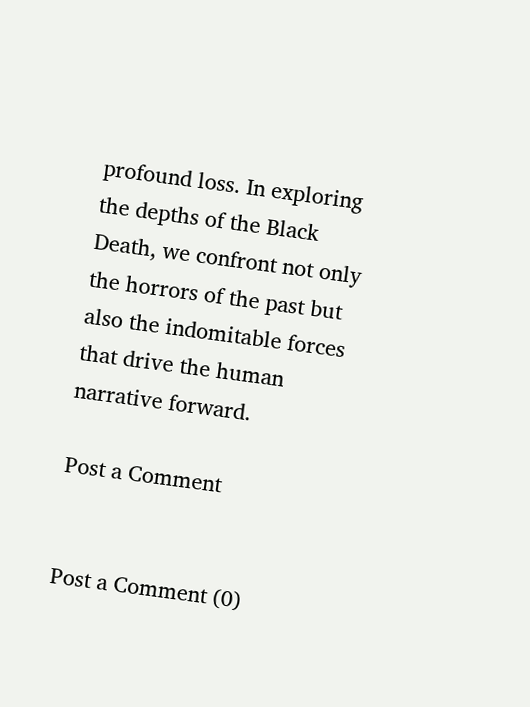profound loss. In exploring the depths of the Black Death, we confront not only the horrors of the past but also the indomitable forces that drive the human narrative forward.

Post a Comment


Post a Comment (0)